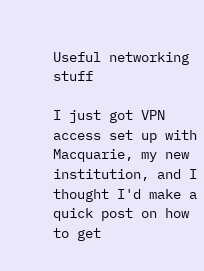Useful networking stuff

I just got VPN access set up with Macquarie, my new institution, and I thought I'd make a quick post on how to get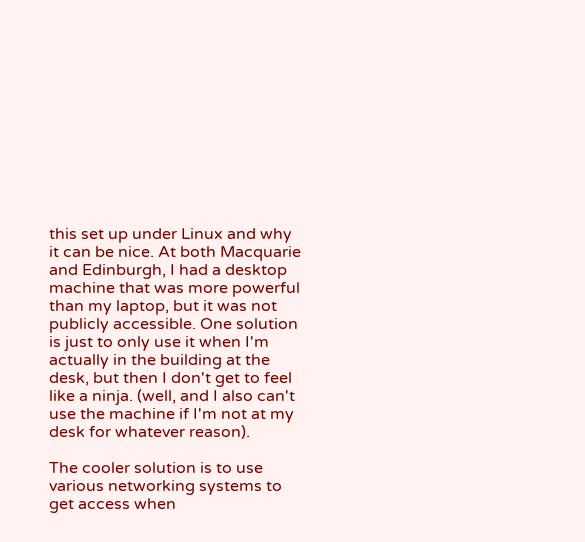this set up under Linux and why it can be nice. At both Macquarie and Edinburgh, I had a desktop machine that was more powerful than my laptop, but it was not publicly accessible. One solution is just to only use it when I'm actually in the building at the desk, but then I don't get to feel like a ninja. (well, and I also can't use the machine if I'm not at my desk for whatever reason).

The cooler solution is to use various networking systems to get access when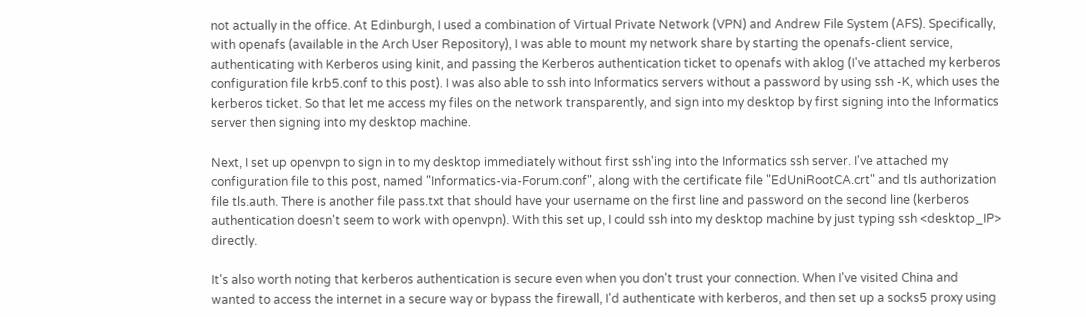not actually in the office. At Edinburgh, I used a combination of Virtual Private Network (VPN) and Andrew File System (AFS). Specifically, with openafs (available in the Arch User Repository), I was able to mount my network share by starting the openafs-client service, authenticating with Kerberos using kinit, and passing the Kerberos authentication ticket to openafs with aklog (I've attached my kerberos configuration file krb5.conf to this post). I was also able to ssh into Informatics servers without a password by using ssh -K, which uses the kerberos ticket. So that let me access my files on the network transparently, and sign into my desktop by first signing into the Informatics server then signing into my desktop machine.

Next, I set up openvpn to sign in to my desktop immediately without first ssh'ing into the Informatics ssh server. I've attached my configuration file to this post, named "Informatics-via-Forum.conf", along with the certificate file "EdUniRootCA.crt" and tls authorization file tls.auth. There is another file pass.txt that should have your username on the first line and password on the second line (kerberos authentication doesn't seem to work with openvpn). With this set up, I could ssh into my desktop machine by just typing ssh <desktop_IP> directly.

It's also worth noting that kerberos authentication is secure even when you don't trust your connection. When I've visited China and wanted to access the internet in a secure way or bypass the firewall, I'd authenticate with kerberos, and then set up a socks5 proxy using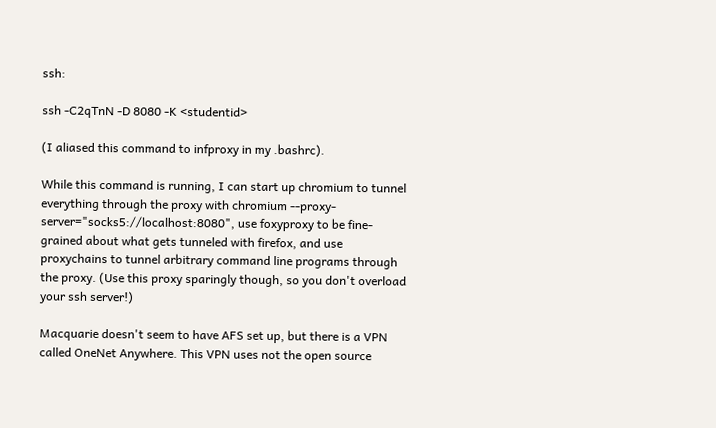ssh:

ssh -C2qTnN -D 8080 -K <studentid>

(I aliased this command to infproxy in my .bashrc).

While this command is running, I can start up chromium to tunnel everything through the proxy with chromium --proxy-server="socks5://localhost:8080", use foxyproxy to be fine-grained about what gets tunneled with firefox, and use proxychains to tunnel arbitrary command line programs through the proxy. (Use this proxy sparingly though, so you don't overload your ssh server!)

Macquarie doesn't seem to have AFS set up, but there is a VPN called OneNet Anywhere. This VPN uses not the open source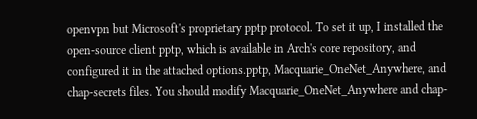openvpn but Microsoft's proprietary pptp protocol. To set it up, I installed the open-source client pptp, which is available in Arch's core repository, and configured it in the attached options.pptp, Macquarie_OneNet_Anywhere, and chap-secrets files. You should modify Macquarie_OneNet_Anywhere and chap-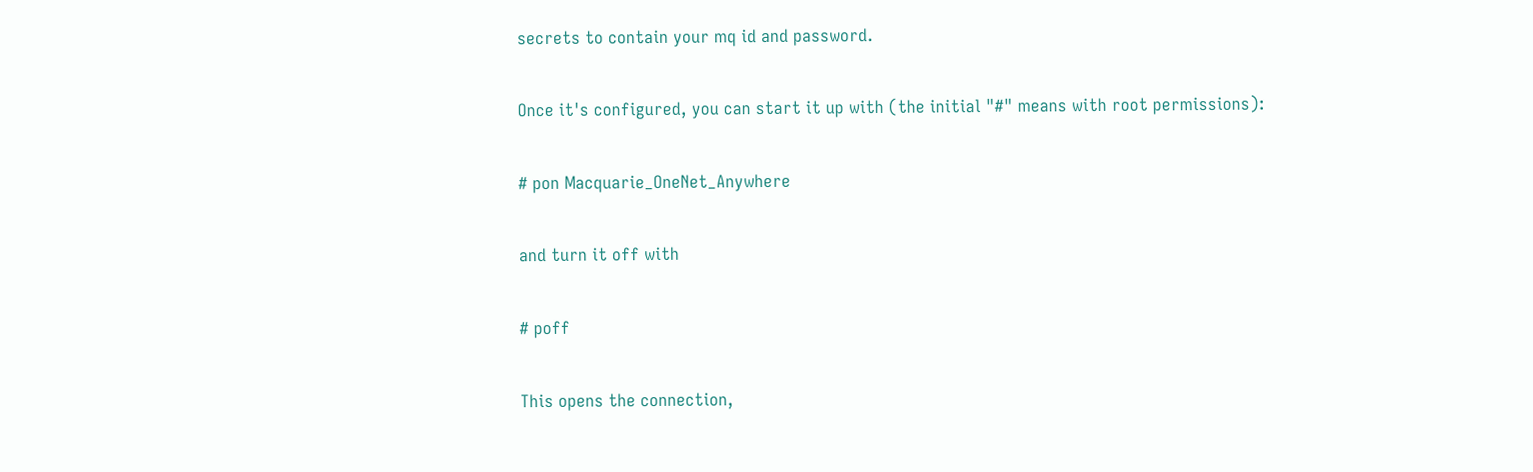secrets to contain your mq id and password.

Once it's configured, you can start it up with (the initial "#" means with root permissions):

# pon Macquarie_OneNet_Anywhere

and turn it off with

# poff

This opens the connection,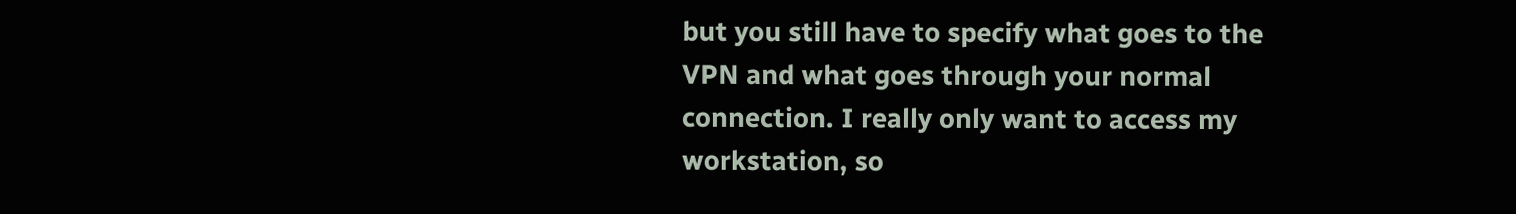but you still have to specify what goes to the VPN and what goes through your normal connection. I really only want to access my workstation, so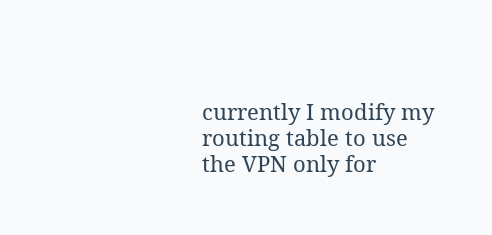currently I modify my routing table to use the VPN only for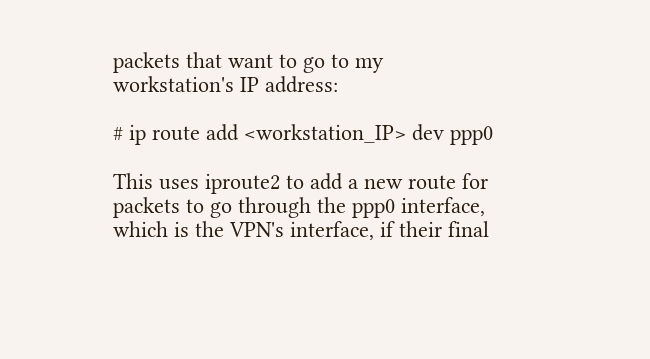packets that want to go to my workstation's IP address:

# ip route add <workstation_IP> dev ppp0

This uses iproute2 to add a new route for packets to go through the ppp0 interface, which is the VPN's interface, if their final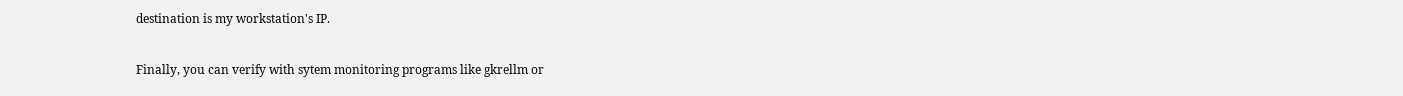destination is my workstation's IP.

Finally, you can verify with sytem monitoring programs like gkrellm or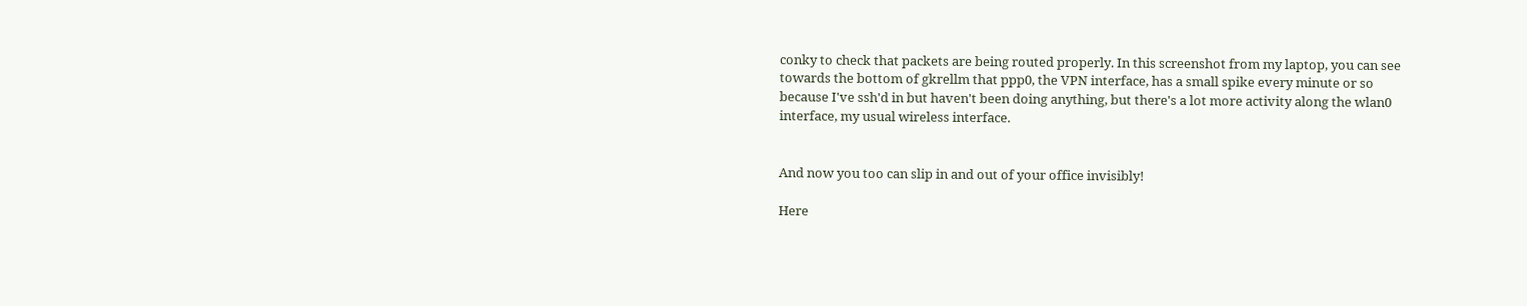conky to check that packets are being routed properly. In this screenshot from my laptop, you can see towards the bottom of gkrellm that ppp0, the VPN interface, has a small spike every minute or so because I've ssh'd in but haven't been doing anything, but there's a lot more activity along the wlan0 interface, my usual wireless interface.


And now you too can slip in and out of your office invisibly!

Here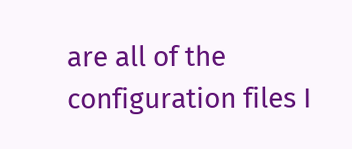are all of the configuration files I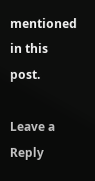mentioned in this post.

Leave a Reply